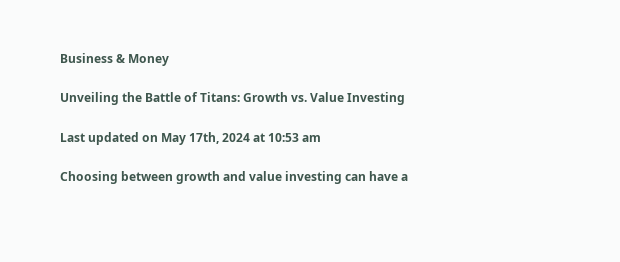Business & Money

Unveiling the Battle of Titans: Growth vs. Value Investing

Last updated on May 17th, 2024 at 10:53 am

Choosing between growth and value investing can have a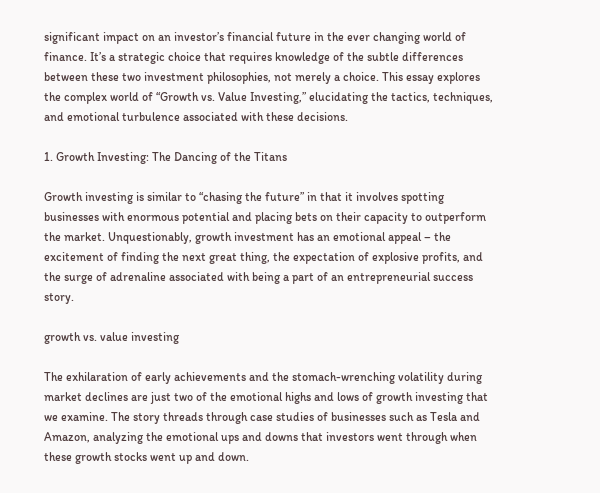significant impact on an investor’s financial future in the ever changing world of finance. It’s a strategic choice that requires knowledge of the subtle differences between these two investment philosophies, not merely a choice. This essay explores the complex world of “Growth vs. Value Investing,” elucidating the tactics, techniques, and emotional turbulence associated with these decisions.

1. Growth Investing: The Dancing of the Titans

Growth investing is similar to “chasing the future” in that it involves spotting businesses with enormous potential and placing bets on their capacity to outperform the market. Unquestionably, growth investment has an emotional appeal – the excitement of finding the next great thing, the expectation of explosive profits, and the surge of adrenaline associated with being a part of an entrepreneurial success story.

growth vs. value investing

The exhilaration of early achievements and the stomach-wrenching volatility during market declines are just two of the emotional highs and lows of growth investing that we examine. The story threads through case studies of businesses such as Tesla and Amazon, analyzing the emotional ups and downs that investors went through when these growth stocks went up and down.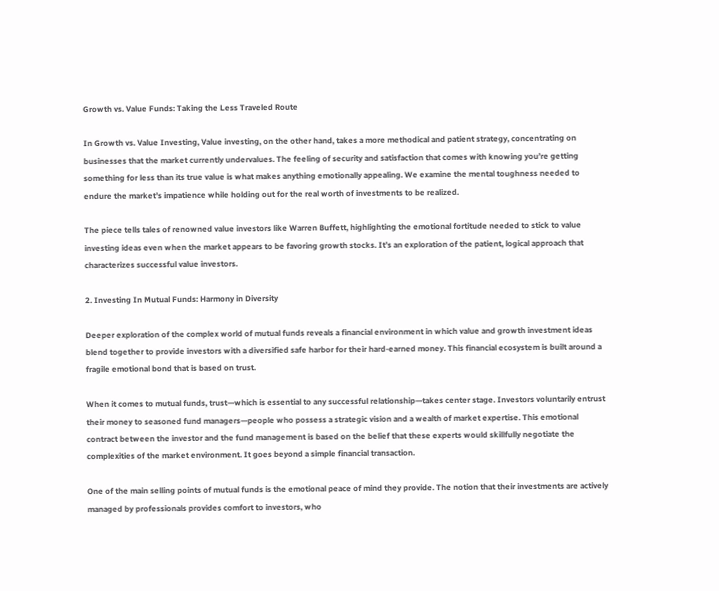Growth vs. Value Funds: Taking the Less Traveled Route

In Growth vs. Value Investing, Value investing, on the other hand, takes a more methodical and patient strategy, concentrating on businesses that the market currently undervalues. The feeling of security and satisfaction that comes with knowing you’re getting something for less than its true value is what makes anything emotionally appealing. We examine the mental toughness needed to endure the market’s impatience while holding out for the real worth of investments to be realized.

The piece tells tales of renowned value investors like Warren Buffett, highlighting the emotional fortitude needed to stick to value investing ideas even when the market appears to be favoring growth stocks. It’s an exploration of the patient, logical approach that characterizes successful value investors.

2. Investing In Mutual Funds: Harmony in Diversity

Deeper exploration of the complex world of mutual funds reveals a financial environment in which value and growth investment ideas blend together to provide investors with a diversified safe harbor for their hard-earned money. This financial ecosystem is built around a fragile emotional bond that is based on trust.

When it comes to mutual funds, trust—which is essential to any successful relationship—takes center stage. Investors voluntarily entrust their money to seasoned fund managers—people who possess a strategic vision and a wealth of market expertise. This emotional contract between the investor and the fund management is based on the belief that these experts would skillfully negotiate the complexities of the market environment. It goes beyond a simple financial transaction.

One of the main selling points of mutual funds is the emotional peace of mind they provide. The notion that their investments are actively managed by professionals provides comfort to investors, who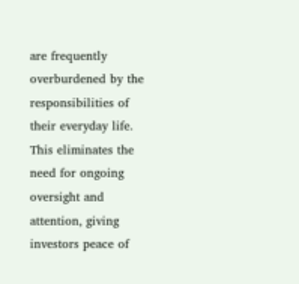are frequently overburdened by the responsibilities of their everyday life. This eliminates the need for ongoing oversight and attention, giving investors peace of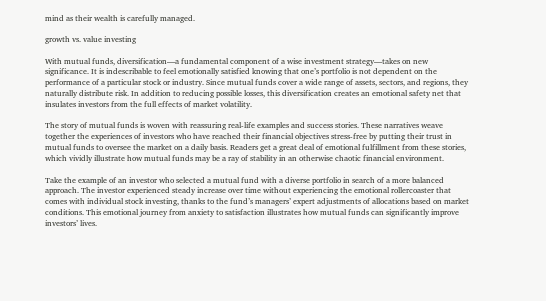mind as their wealth is carefully managed.

growth vs. value investing

With mutual funds, diversification—a fundamental component of a wise investment strategy—takes on new significance. It is indescribable to feel emotionally satisfied knowing that one’s portfolio is not dependent on the performance of a particular stock or industry. Since mutual funds cover a wide range of assets, sectors, and regions, they naturally distribute risk. In addition to reducing possible losses, this diversification creates an emotional safety net that insulates investors from the full effects of market volatility.

The story of mutual funds is woven with reassuring real-life examples and success stories. These narratives weave together the experiences of investors who have reached their financial objectives stress-free by putting their trust in mutual funds to oversee the market on a daily basis. Readers get a great deal of emotional fulfillment from these stories, which vividly illustrate how mutual funds may be a ray of stability in an otherwise chaotic financial environment.

Take the example of an investor who selected a mutual fund with a diverse portfolio in search of a more balanced approach. The investor experienced steady increase over time without experiencing the emotional rollercoaster that comes with individual stock investing, thanks to the fund’s managers’ expert adjustments of allocations based on market conditions. This emotional journey from anxiety to satisfaction illustrates how mutual funds can significantly improve investors’ lives.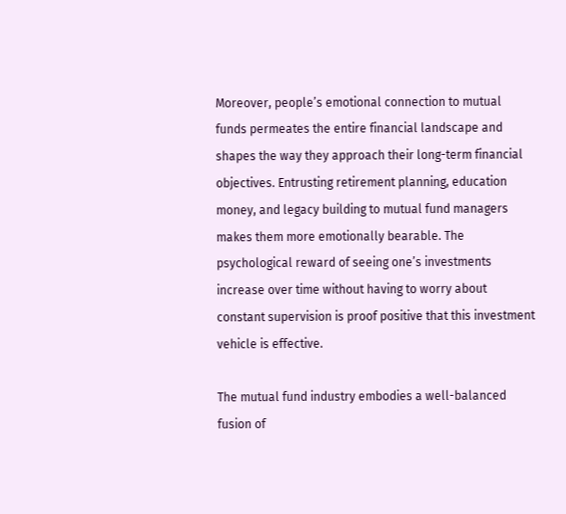Moreover, people’s emotional connection to mutual funds permeates the entire financial landscape and shapes the way they approach their long-term financial objectives. Entrusting retirement planning, education money, and legacy building to mutual fund managers makes them more emotionally bearable. The psychological reward of seeing one’s investments increase over time without having to worry about constant supervision is proof positive that this investment vehicle is effective.

The mutual fund industry embodies a well-balanced fusion of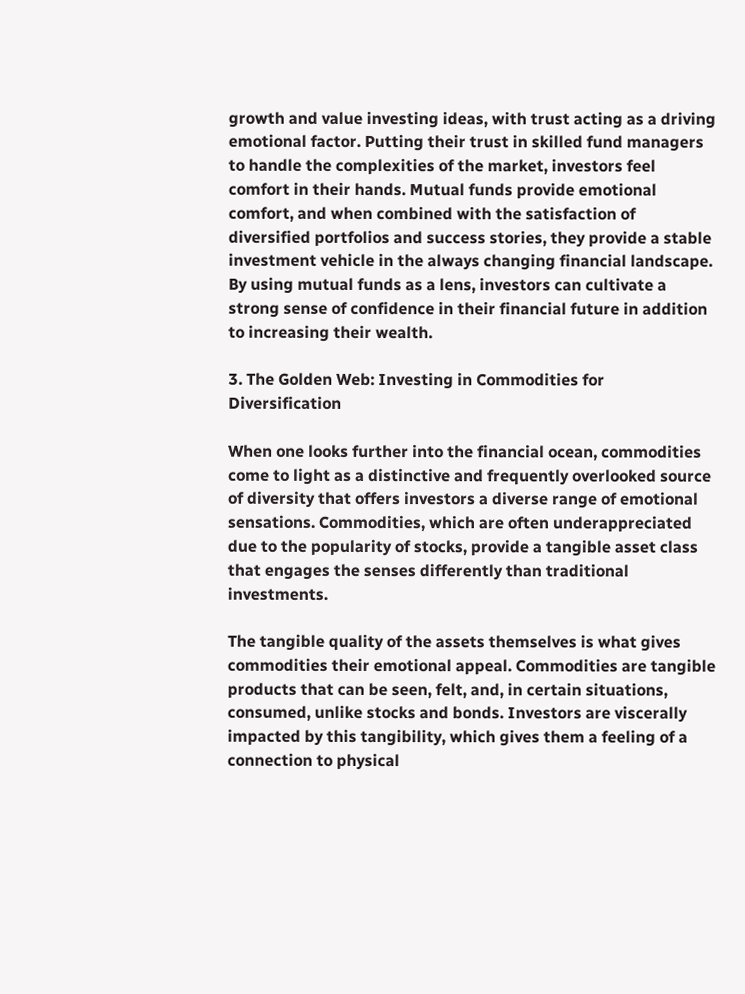growth and value investing ideas, with trust acting as a driving emotional factor. Putting their trust in skilled fund managers to handle the complexities of the market, investors feel comfort in their hands. Mutual funds provide emotional comfort, and when combined with the satisfaction of diversified portfolios and success stories, they provide a stable investment vehicle in the always changing financial landscape. By using mutual funds as a lens, investors can cultivate a strong sense of confidence in their financial future in addition to increasing their wealth.

3. The Golden Web: Investing in Commodities for Diversification

When one looks further into the financial ocean, commodities come to light as a distinctive and frequently overlooked source of diversity that offers investors a diverse range of emotional sensations. Commodities, which are often underappreciated due to the popularity of stocks, provide a tangible asset class that engages the senses differently than traditional investments.

The tangible quality of the assets themselves is what gives commodities their emotional appeal. Commodities are tangible products that can be seen, felt, and, in certain situations, consumed, unlike stocks and bonds. Investors are viscerally impacted by this tangibility, which gives them a feeling of a connection to physical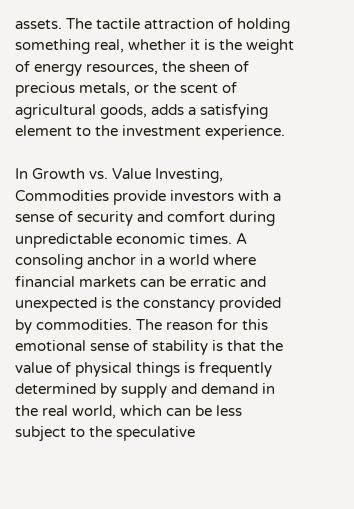assets. The tactile attraction of holding something real, whether it is the weight of energy resources, the sheen of precious metals, or the scent of agricultural goods, adds a satisfying element to the investment experience.

In Growth vs. Value Investing, Commodities provide investors with a sense of security and comfort during unpredictable economic times. A consoling anchor in a world where financial markets can be erratic and unexpected is the constancy provided by commodities. The reason for this emotional sense of stability is that the value of physical things is frequently determined by supply and demand in the real world, which can be less subject to the speculative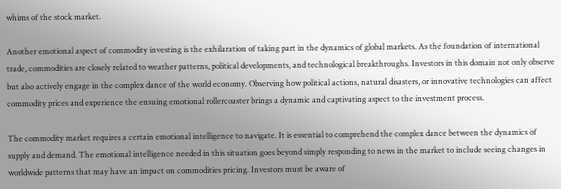whims of the stock market.

Another emotional aspect of commodity investing is the exhilaration of taking part in the dynamics of global markets. As the foundation of international trade, commodities are closely related to weather patterns, political developments, and technological breakthroughs. Investors in this domain not only observe but also actively engage in the complex dance of the world economy. Observing how political actions, natural disasters, or innovative technologies can affect commodity prices and experience the ensuing emotional rollercoaster brings a dynamic and captivating aspect to the investment process.

The commodity market requires a certain emotional intelligence to navigate. It is essential to comprehend the complex dance between the dynamics of supply and demand. The emotional intelligence needed in this situation goes beyond simply responding to news in the market to include seeing changes in worldwide patterns that may have an impact on commodities pricing. Investors must be aware of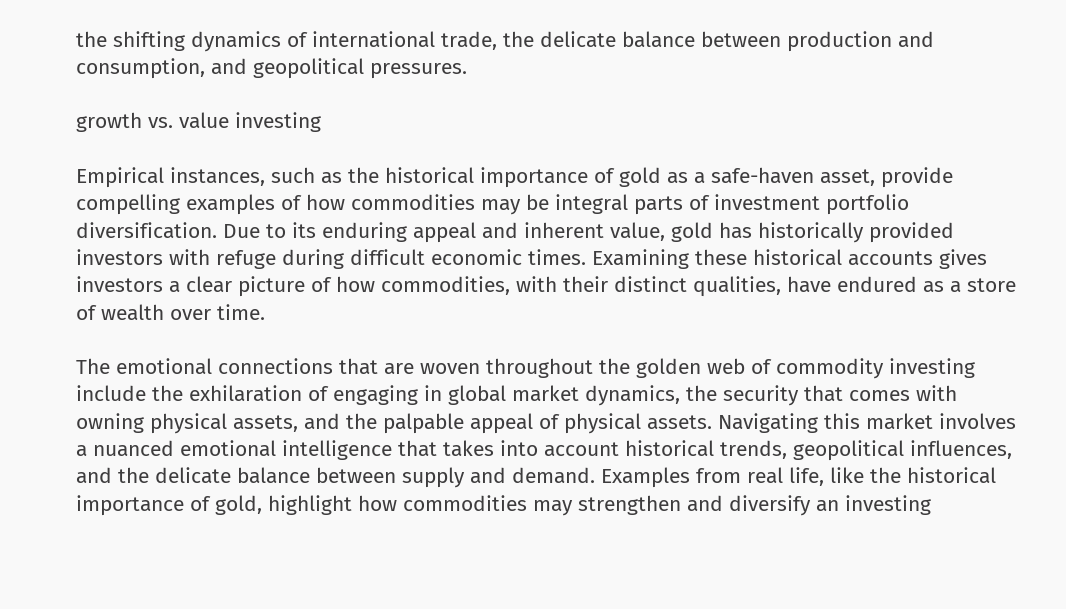the shifting dynamics of international trade, the delicate balance between production and consumption, and geopolitical pressures.

growth vs. value investing

Empirical instances, such as the historical importance of gold as a safe-haven asset, provide compelling examples of how commodities may be integral parts of investment portfolio diversification. Due to its enduring appeal and inherent value, gold has historically provided investors with refuge during difficult economic times. Examining these historical accounts gives investors a clear picture of how commodities, with their distinct qualities, have endured as a store of wealth over time.

The emotional connections that are woven throughout the golden web of commodity investing include the exhilaration of engaging in global market dynamics, the security that comes with owning physical assets, and the palpable appeal of physical assets. Navigating this market involves a nuanced emotional intelligence that takes into account historical trends, geopolitical influences, and the delicate balance between supply and demand. Examples from real life, like the historical importance of gold, highlight how commodities may strengthen and diversify an investing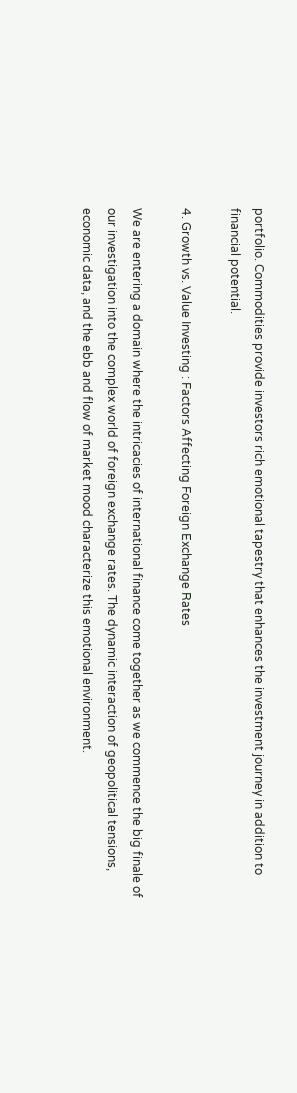portfolio. Commodities provide investors rich emotional tapestry that enhances the investment journey in addition to financial potential.

4. Growth vs. Value Investing : Factors Affecting Foreign Exchange Rates

We are entering a domain where the intricacies of international finance come together as we commence the big finale of our investigation into the complex world of foreign exchange rates. The dynamic interaction of geopolitical tensions, economic data, and the ebb and flow of market mood characterize this emotional environment.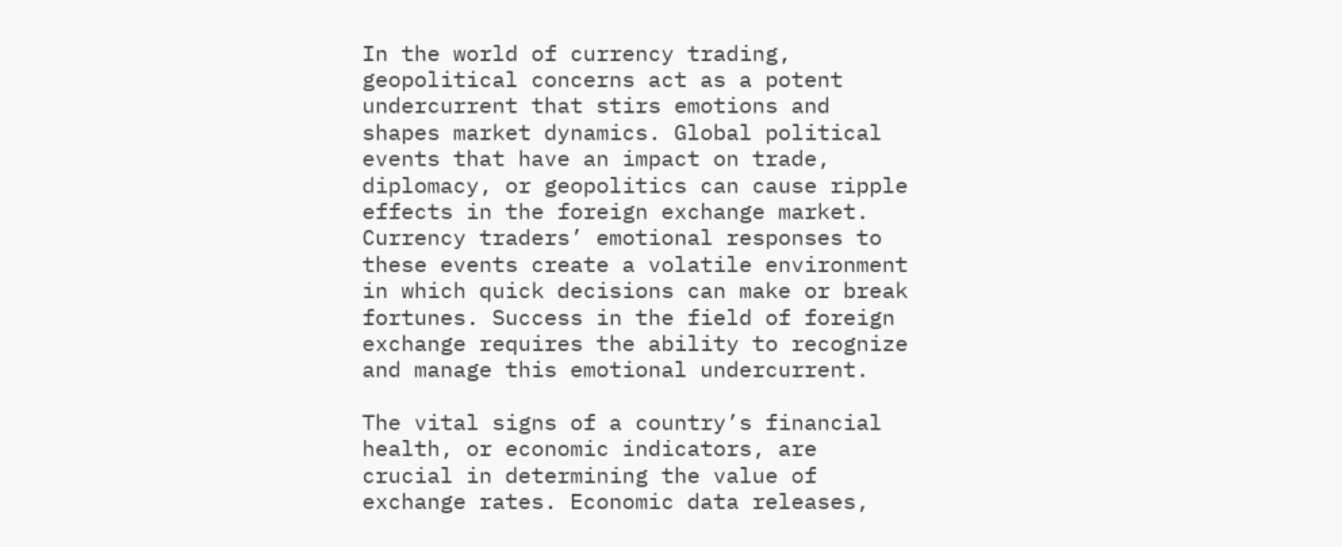In the world of currency trading, geopolitical concerns act as a potent undercurrent that stirs emotions and shapes market dynamics. Global political events that have an impact on trade, diplomacy, or geopolitics can cause ripple effects in the foreign exchange market. Currency traders’ emotional responses to these events create a volatile environment in which quick decisions can make or break fortunes. Success in the field of foreign exchange requires the ability to recognize and manage this emotional undercurrent.

The vital signs of a country’s financial health, or economic indicators, are crucial in determining the value of exchange rates. Economic data releases,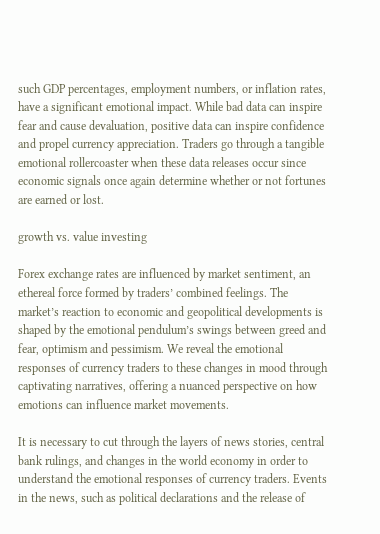such GDP percentages, employment numbers, or inflation rates, have a significant emotional impact. While bad data can inspire fear and cause devaluation, positive data can inspire confidence and propel currency appreciation. Traders go through a tangible emotional rollercoaster when these data releases occur since economic signals once again determine whether or not fortunes are earned or lost.

growth vs. value investing

Forex exchange rates are influenced by market sentiment, an ethereal force formed by traders’ combined feelings. The market’s reaction to economic and geopolitical developments is shaped by the emotional pendulum’s swings between greed and fear, optimism and pessimism. We reveal the emotional responses of currency traders to these changes in mood through captivating narratives, offering a nuanced perspective on how emotions can influence market movements.

It is necessary to cut through the layers of news stories, central bank rulings, and changes in the world economy in order to understand the emotional responses of currency traders. Events in the news, such as political declarations and the release of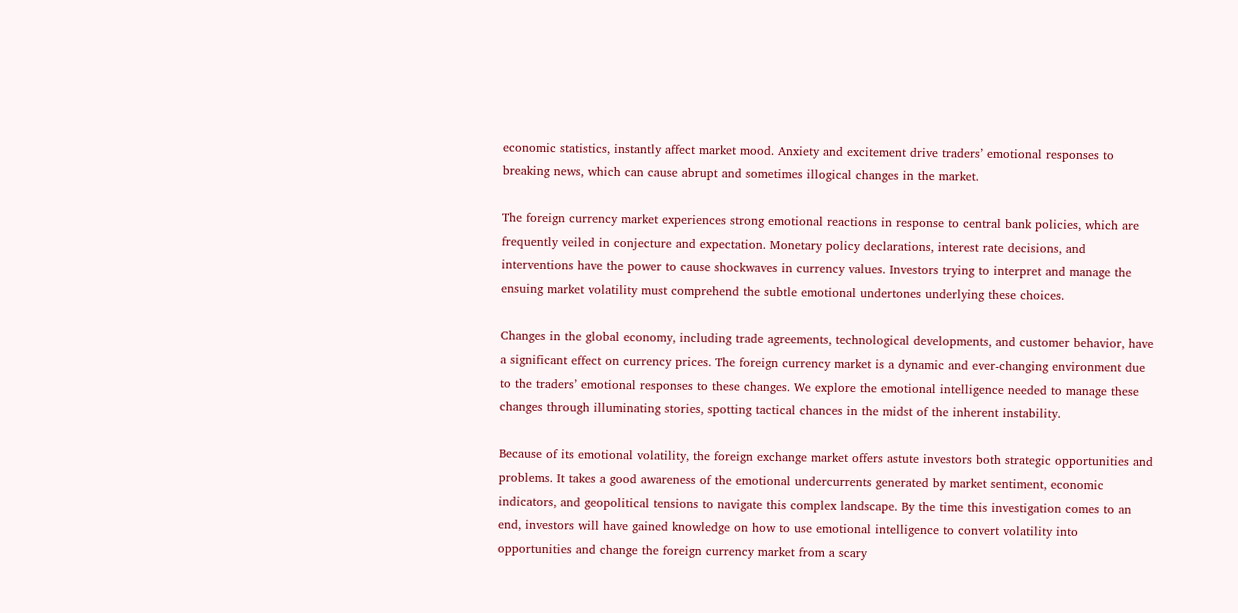economic statistics, instantly affect market mood. Anxiety and excitement drive traders’ emotional responses to breaking news, which can cause abrupt and sometimes illogical changes in the market.

The foreign currency market experiences strong emotional reactions in response to central bank policies, which are frequently veiled in conjecture and expectation. Monetary policy declarations, interest rate decisions, and interventions have the power to cause shockwaves in currency values. Investors trying to interpret and manage the ensuing market volatility must comprehend the subtle emotional undertones underlying these choices.

Changes in the global economy, including trade agreements, technological developments, and customer behavior, have a significant effect on currency prices. The foreign currency market is a dynamic and ever-changing environment due to the traders’ emotional responses to these changes. We explore the emotional intelligence needed to manage these changes through illuminating stories, spotting tactical chances in the midst of the inherent instability.

Because of its emotional volatility, the foreign exchange market offers astute investors both strategic opportunities and problems. It takes a good awareness of the emotional undercurrents generated by market sentiment, economic indicators, and geopolitical tensions to navigate this complex landscape. By the time this investigation comes to an end, investors will have gained knowledge on how to use emotional intelligence to convert volatility into opportunities and change the foreign currency market from a scary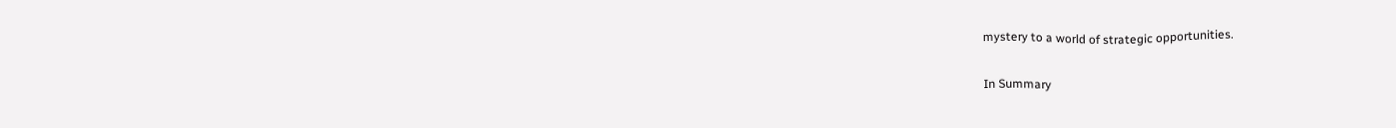mystery to a world of strategic opportunities.

In Summary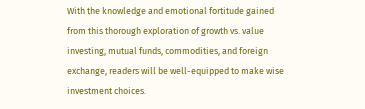With the knowledge and emotional fortitude gained from this thorough exploration of growth vs. value investing, mutual funds, commodities, and foreign exchange, readers will be well-equipped to make wise investment choices.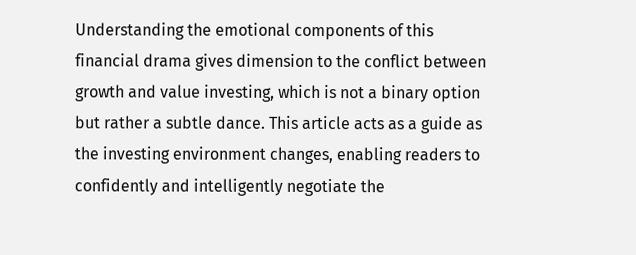Understanding the emotional components of this financial drama gives dimension to the conflict between growth and value investing, which is not a binary option but rather a subtle dance. This article acts as a guide as the investing environment changes, enabling readers to confidently and intelligently negotiate the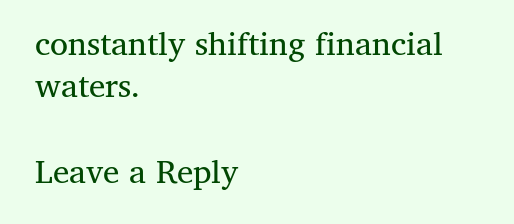constantly shifting financial waters.

Leave a Reply